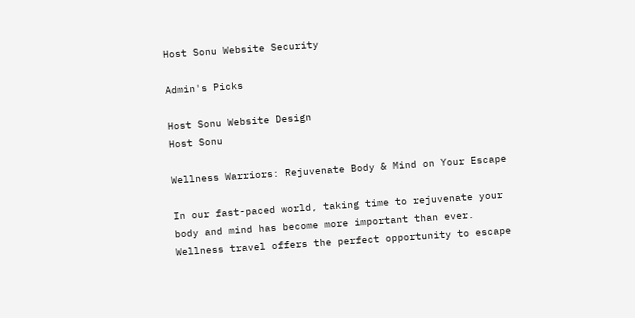Host Sonu Website Security

Admin's Picks

Host Sonu Website Design
Host Sonu

Wellness Warriors: Rejuvenate Body & Mind on Your Escape

In our fast-paced world, taking time to rejuvenate your body and mind has become more important than ever. Wellness travel offers the perfect opportunity to escape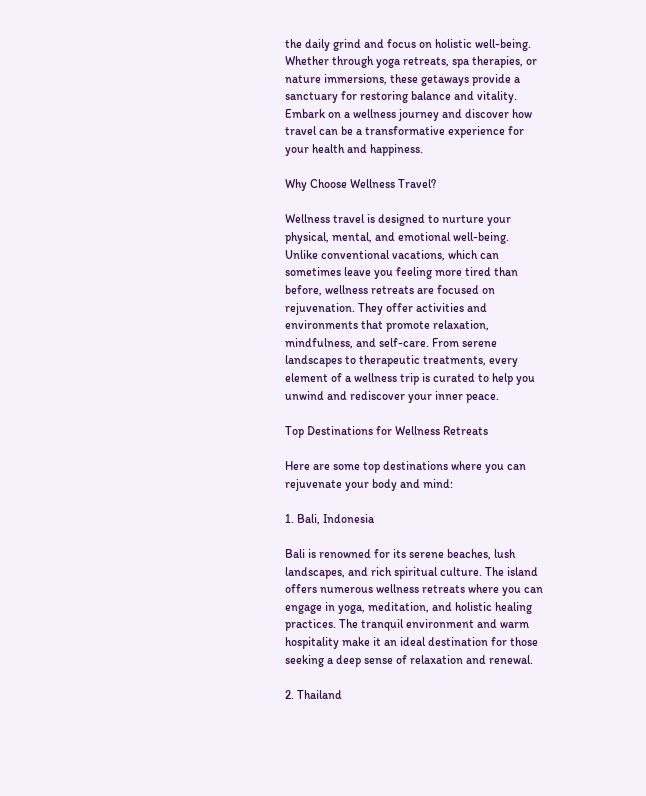the daily grind and focus on holistic well-being. Whether through yoga retreats, spa therapies, or nature immersions, these getaways provide a sanctuary for restoring balance and vitality. Embark on a wellness journey and discover how travel can be a transformative experience for your health and happiness.

Why Choose Wellness Travel?

Wellness travel is designed to nurture your physical, mental, and emotional well-being. Unlike conventional vacations, which can sometimes leave you feeling more tired than before, wellness retreats are focused on rejuvenation. They offer activities and environments that promote relaxation, mindfulness, and self-care. From serene landscapes to therapeutic treatments, every element of a wellness trip is curated to help you unwind and rediscover your inner peace.

Top Destinations for Wellness Retreats

Here are some top destinations where you can rejuvenate your body and mind:

1. Bali, Indonesia

Bali is renowned for its serene beaches, lush landscapes, and rich spiritual culture. The island offers numerous wellness retreats where you can engage in yoga, meditation, and holistic healing practices. The tranquil environment and warm hospitality make it an ideal destination for those seeking a deep sense of relaxation and renewal.

2. Thailand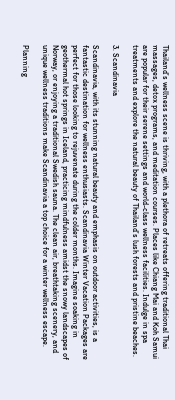Thailand’s wellness scene is thriving, with a plethora of retreats offering traditional Thai massages, detox programs, and meditation courses. Places like Chiang Mai and Koh Samui are popular for their serene settings and world-class wellness facilities. Indulge in spa treatments and explore the natural beauty of Thailand’s lush forests and pristine beaches.

3. Scandinavia

Scandinavia, with its stunning natural beauty and emphasis on outdoor activities, is a fantastic destination for wellness enthusiasts. Scandinavia Winter Vacation Packages are perfect for those looking to rejuvenate during the colder months. Imagine soaking in geothermal hot springs in Iceland, practicing mindfulness amidst the snowy landscapes of Norway, or enjoying a traditional Swedish sauna. The clean air, breathtaking scenery, and unique wellness traditions make Scandinavia a top choice for a winter wellness escape.

Planning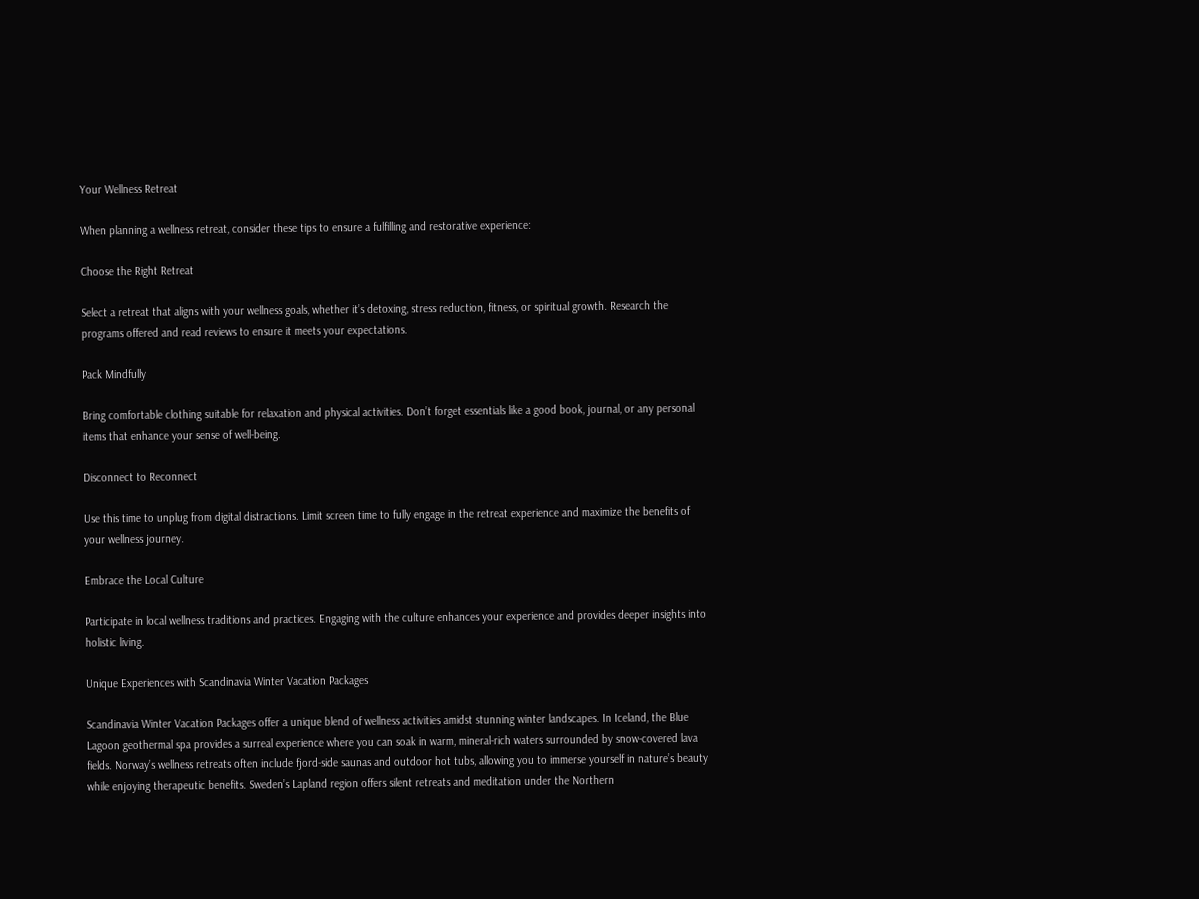Your Wellness Retreat

When planning a wellness retreat, consider these tips to ensure a fulfilling and restorative experience:

Choose the Right Retreat

Select a retreat that aligns with your wellness goals, whether it’s detoxing, stress reduction, fitness, or spiritual growth. Research the programs offered and read reviews to ensure it meets your expectations.

Pack Mindfully

Bring comfortable clothing suitable for relaxation and physical activities. Don’t forget essentials like a good book, journal, or any personal items that enhance your sense of well-being.

Disconnect to Reconnect

Use this time to unplug from digital distractions. Limit screen time to fully engage in the retreat experience and maximize the benefits of your wellness journey.

Embrace the Local Culture

Participate in local wellness traditions and practices. Engaging with the culture enhances your experience and provides deeper insights into holistic living.

Unique Experiences with Scandinavia Winter Vacation Packages

Scandinavia Winter Vacation Packages offer a unique blend of wellness activities amidst stunning winter landscapes. In Iceland, the Blue Lagoon geothermal spa provides a surreal experience where you can soak in warm, mineral-rich waters surrounded by snow-covered lava fields. Norway’s wellness retreats often include fjord-side saunas and outdoor hot tubs, allowing you to immerse yourself in nature’s beauty while enjoying therapeutic benefits. Sweden’s Lapland region offers silent retreats and meditation under the Northern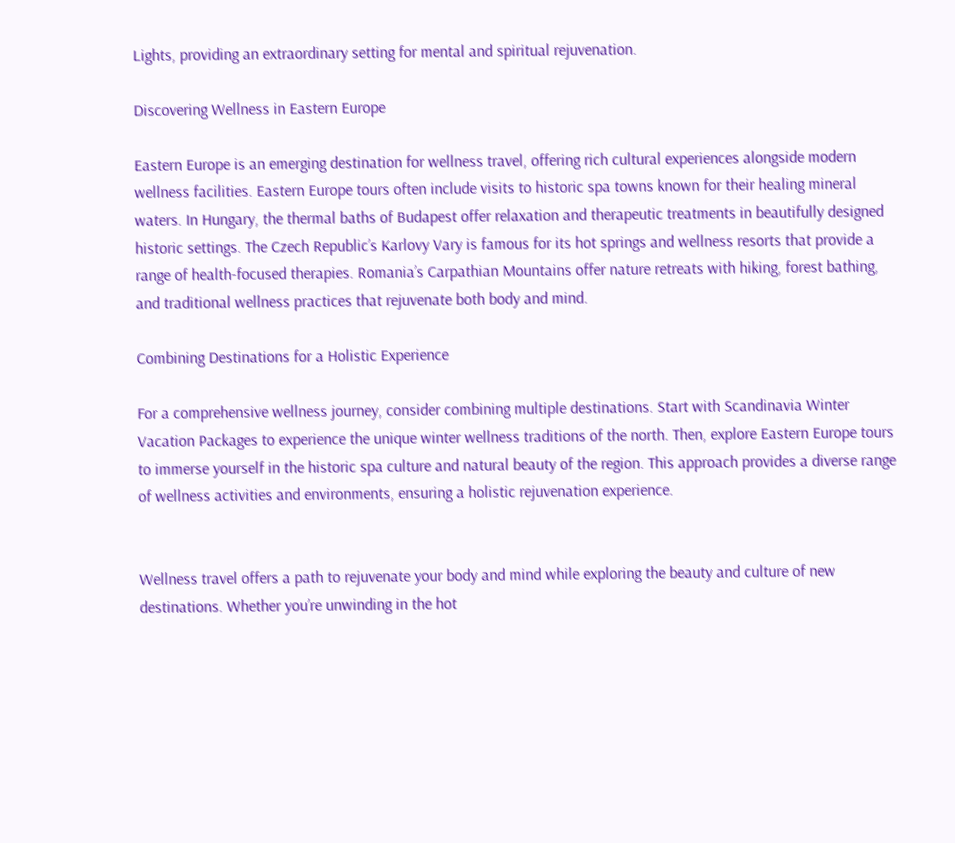Lights, providing an extraordinary setting for mental and spiritual rejuvenation.

Discovering Wellness in Eastern Europe

Eastern Europe is an emerging destination for wellness travel, offering rich cultural experiences alongside modern wellness facilities. Eastern Europe tours often include visits to historic spa towns known for their healing mineral waters. In Hungary, the thermal baths of Budapest offer relaxation and therapeutic treatments in beautifully designed historic settings. The Czech Republic’s Karlovy Vary is famous for its hot springs and wellness resorts that provide a range of health-focused therapies. Romania’s Carpathian Mountains offer nature retreats with hiking, forest bathing, and traditional wellness practices that rejuvenate both body and mind.

Combining Destinations for a Holistic Experience

For a comprehensive wellness journey, consider combining multiple destinations. Start with Scandinavia Winter Vacation Packages to experience the unique winter wellness traditions of the north. Then, explore Eastern Europe tours to immerse yourself in the historic spa culture and natural beauty of the region. This approach provides a diverse range of wellness activities and environments, ensuring a holistic rejuvenation experience.


Wellness travel offers a path to rejuvenate your body and mind while exploring the beauty and culture of new destinations. Whether you’re unwinding in the hot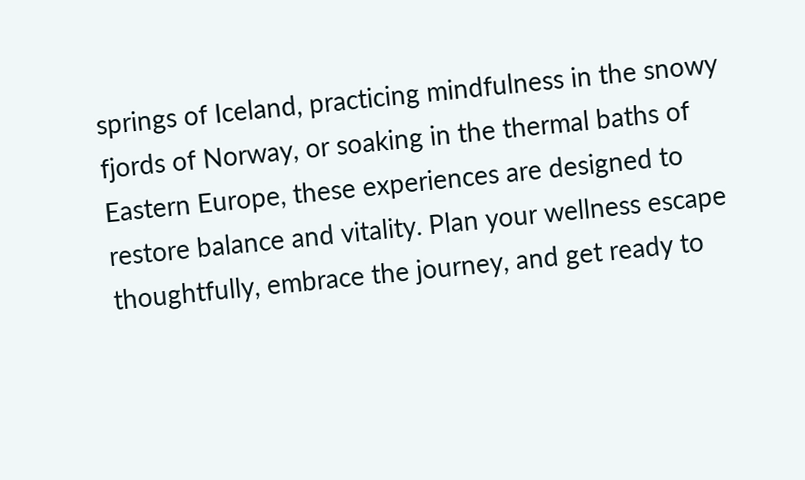springs of Iceland, practicing mindfulness in the snowy fjords of Norway, or soaking in the thermal baths of Eastern Europe, these experiences are designed to restore balance and vitality. Plan your wellness escape thoughtfully, embrace the journey, and get ready to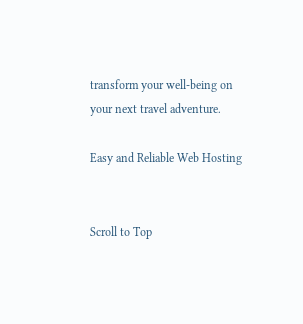transform your well-being on your next travel adventure.

Easy and Reliable Web Hosting


Scroll to Top